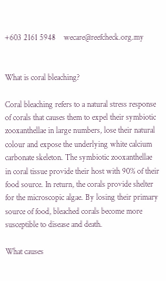+603 2161 5948    wecare@reefcheck.org.my


What is coral bleaching?

Coral bleaching refers to a natural stress response of corals that causes them to expel their symbiotic zooxanthellae in large numbers, lose their natural colour and expose the underlying white calcium carbonate skeleton. The symbiotic zooxanthellae in coral tissue provide their host with 90% of their food source. In return, the corals provide shelter for the microscopic algae. By losing their primary source of food, bleached corals become more susceptible to disease and death.

What causes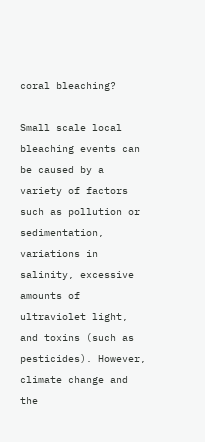coral bleaching?

Small scale local bleaching events can be caused by a variety of factors such as pollution or sedimentation, variations in salinity, excessive amounts of ultraviolet light, and toxins (such as pesticides). However, climate change and the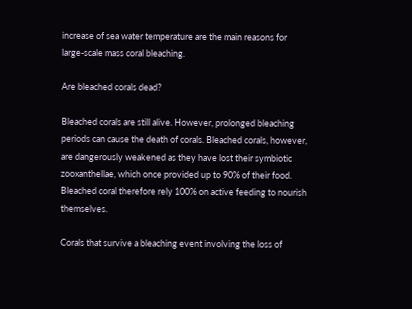increase of sea water temperature are the main reasons for large-scale mass coral bleaching.

Are bleached corals dead?

Bleached corals are still alive. However, prolonged bleaching periods can cause the death of corals. Bleached corals, however, are dangerously weakened as they have lost their symbiotic zooxanthellae, which once provided up to 90% of their food. Bleached coral therefore rely 100% on active feeding to nourish themselves.

Corals that survive a bleaching event involving the loss of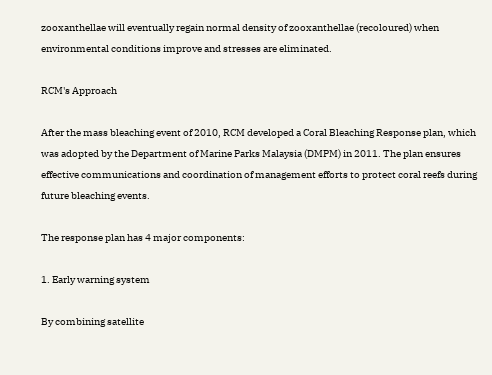zooxanthellae will eventually regain normal density of zooxanthellae (recoloured) when environmental conditions improve and stresses are eliminated.

RCM's Approach

After the mass bleaching event of 2010, RCM developed a Coral Bleaching Response plan, which was adopted by the Department of Marine Parks Malaysia (DMPM) in 2011. The plan ensures effective communications and coordination of management efforts to protect coral reefs during future bleaching events.

The response plan has 4 major components:

1. Early warning system

By combining satellite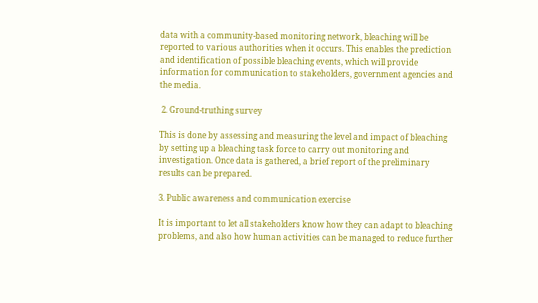data with a community-based monitoring network, bleaching will be reported to various authorities when it occurs. This enables the prediction and identification of possible bleaching events, which will provide information for communication to stakeholders, government agencies and the media.

 2. Ground-truthing survey

This is done by assessing and measuring the level and impact of bleaching by setting up a bleaching task force to carry out monitoring and investigation. Once data is gathered, a brief report of the preliminary results can be prepared.

3. Public awareness and communication exercise

It is important to let all stakeholders know how they can adapt to bleaching problems, and also how human activities can be managed to reduce further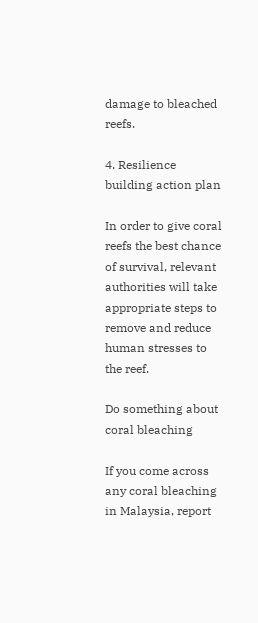damage to bleached reefs.

4. Resilience building action plan

In order to give coral reefs the best chance of survival, relevant authorities will take appropriate steps to remove and reduce human stresses to the reef.

Do something about coral bleaching

If you come across any coral bleaching in Malaysia, report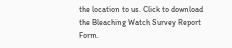the location to us. Click to download the Bleaching Watch Survey Report Form.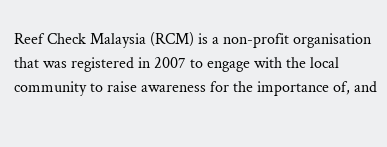Reef Check Malaysia (RCM) is a non-profit organisation that was registered in 2007 to engage with the local community to raise awareness for the importance of, and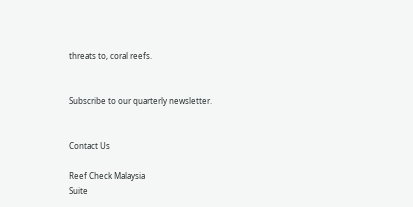threats to, coral reefs.


Subscribe to our quarterly newsletter.


Contact Us

Reef Check Malaysia
Suite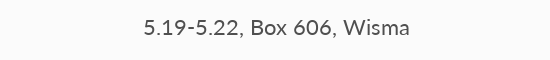5.19-5.22, Box 606, Wisma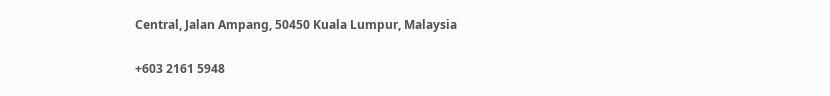Central, Jalan Ampang, 50450 Kuala Lumpur, Malaysia

+603 2161 5948